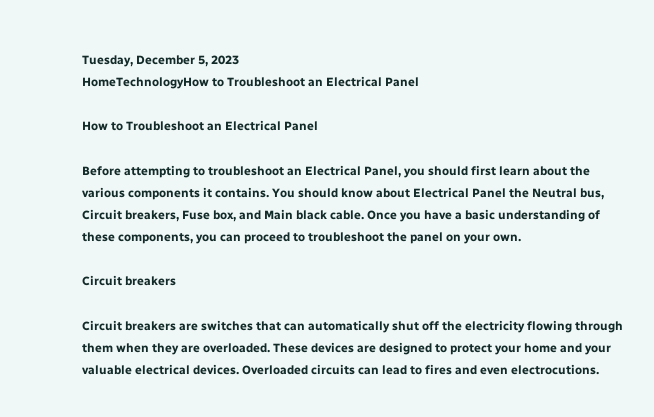Tuesday, December 5, 2023
HomeTechnologyHow to Troubleshoot an Electrical Panel

How to Troubleshoot an Electrical Panel

Before attempting to troubleshoot an Electrical Panel, you should first learn about the various components it contains. You should know about Electrical Panel the Neutral bus, Circuit breakers, Fuse box, and Main black cable. Once you have a basic understanding of these components, you can proceed to troubleshoot the panel on your own.

Circuit breakers

Circuit breakers are switches that can automatically shut off the electricity flowing through them when they are overloaded. These devices are designed to protect your home and your valuable electrical devices. Overloaded circuits can lead to fires and even electrocutions.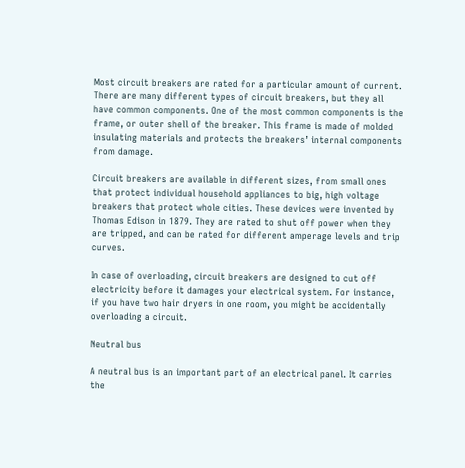Most circuit breakers are rated for a particular amount of current. There are many different types of circuit breakers, but they all have common components. One of the most common components is the frame, or outer shell of the breaker. This frame is made of molded insulating materials and protects the breakers’ internal components from damage.

Circuit breakers are available in different sizes, from small ones that protect individual household appliances to big, high voltage breakers that protect whole cities. These devices were invented by Thomas Edison in 1879. They are rated to shut off power when they are tripped, and can be rated for different amperage levels and trip curves.

In case of overloading, circuit breakers are designed to cut off electricity before it damages your electrical system. For instance, if you have two hair dryers in one room, you might be accidentally overloading a circuit.

Neutral bus

A neutral bus is an important part of an electrical panel. It carries the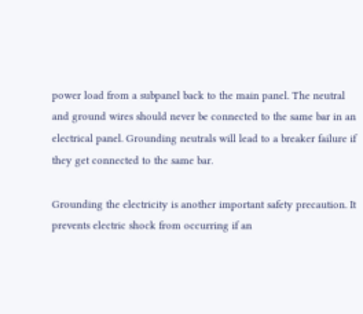power load from a subpanel back to the main panel. The neutral and ground wires should never be connected to the same bar in an electrical panel. Grounding neutrals will lead to a breaker failure if they get connected to the same bar.

Grounding the electricity is another important safety precaution. It prevents electric shock from occurring if an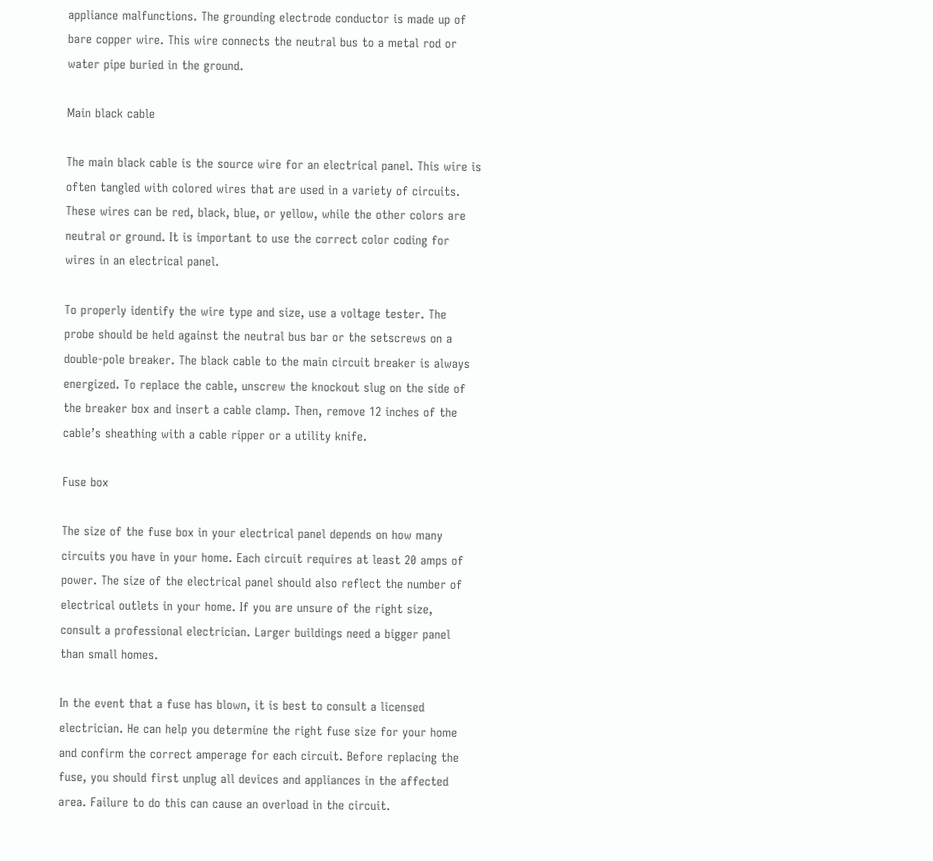appliance malfunctions. The grounding electrode conductor is made up of bare copper wire. This wire connects the neutral bus to a metal rod or water pipe buried in the ground.

Main black cable

The main black cable is the source wire for an electrical panel. This wire is often tangled with colored wires that are used in a variety of circuits. These wires can be red, black, blue, or yellow, while the other colors are neutral or ground. It is important to use the correct color coding for wires in an electrical panel.

To properly identify the wire type and size, use a voltage tester. The probe should be held against the neutral bus bar or the setscrews on a double-pole breaker. The black cable to the main circuit breaker is always energized. To replace the cable, unscrew the knockout slug on the side of the breaker box and insert a cable clamp. Then, remove 12 inches of the cable’s sheathing with a cable ripper or a utility knife.

Fuse box

The size of the fuse box in your electrical panel depends on how many circuits you have in your home. Each circuit requires at least 20 amps of power. The size of the electrical panel should also reflect the number of electrical outlets in your home. If you are unsure of the right size, consult a professional electrician. Larger buildings need a bigger panel than small homes.

In the event that a fuse has blown, it is best to consult a licensed electrician. He can help you determine the right fuse size for your home and confirm the correct amperage for each circuit. Before replacing the fuse, you should first unplug all devices and appliances in the affected area. Failure to do this can cause an overload in the circuit.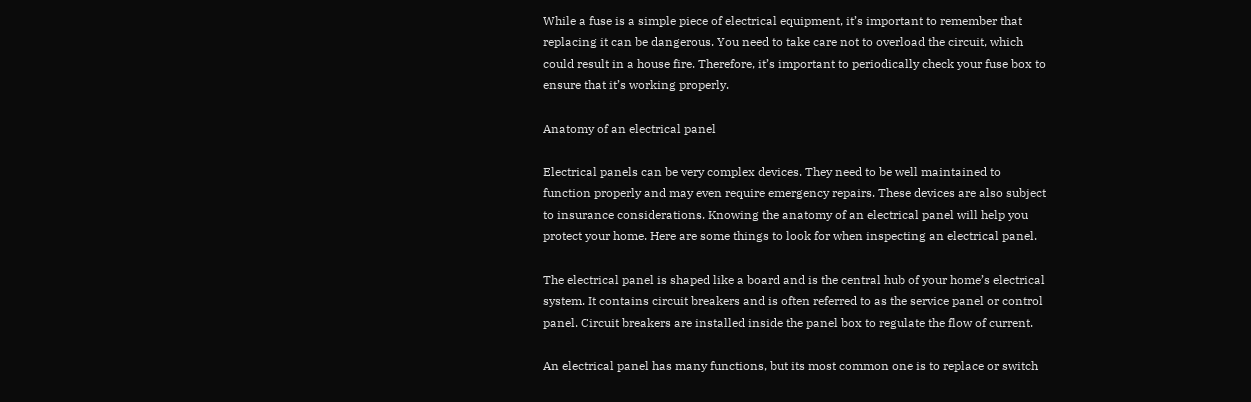While a fuse is a simple piece of electrical equipment, it’s important to remember that replacing it can be dangerous. You need to take care not to overload the circuit, which could result in a house fire. Therefore, it’s important to periodically check your fuse box to ensure that it’s working properly.

Anatomy of an electrical panel

Electrical panels can be very complex devices. They need to be well maintained to function properly and may even require emergency repairs. These devices are also subject to insurance considerations. Knowing the anatomy of an electrical panel will help you protect your home. Here are some things to look for when inspecting an electrical panel.

The electrical panel is shaped like a board and is the central hub of your home’s electrical system. It contains circuit breakers and is often referred to as the service panel or control panel. Circuit breakers are installed inside the panel box to regulate the flow of current.

An electrical panel has many functions, but its most common one is to replace or switch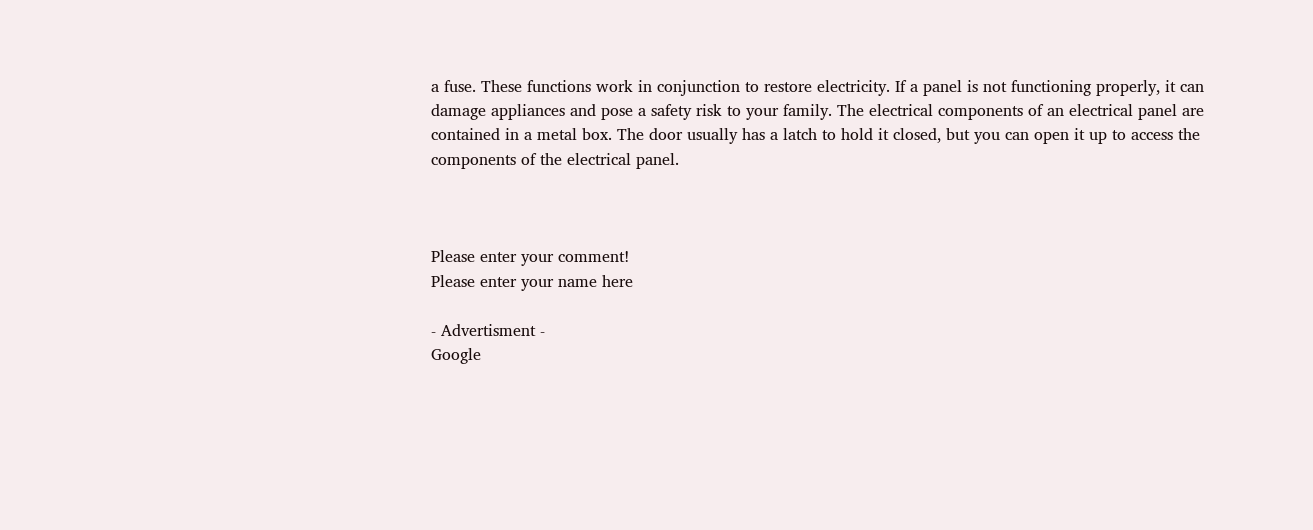a fuse. These functions work in conjunction to restore electricity. If a panel is not functioning properly, it can damage appliances and pose a safety risk to your family. The electrical components of an electrical panel are contained in a metal box. The door usually has a latch to hold it closed, but you can open it up to access the components of the electrical panel.



Please enter your comment!
Please enter your name here

- Advertisment -
Google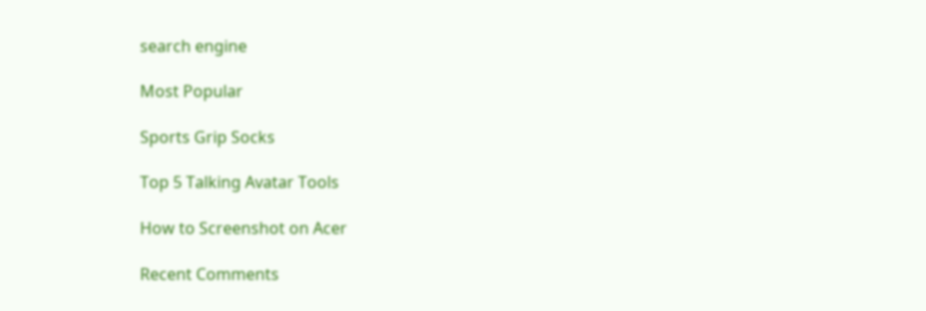search engine

Most Popular

Sports Grip Socks

Top 5 Talking Avatar Tools

How to Screenshot on Acer

Recent Comments